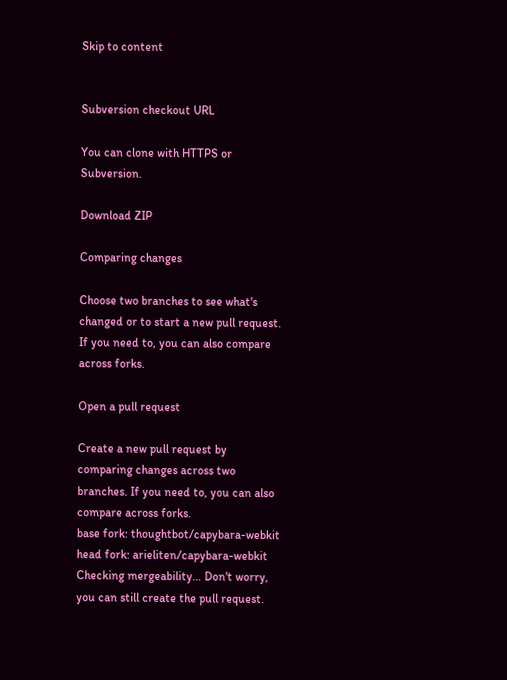Skip to content


Subversion checkout URL

You can clone with HTTPS or Subversion.

Download ZIP

Comparing changes

Choose two branches to see what's changed or to start a new pull request. If you need to, you can also compare across forks.

Open a pull request

Create a new pull request by comparing changes across two branches. If you need to, you can also compare across forks.
base fork: thoughtbot/capybara-webkit
head fork: arieliten/capybara-webkit
Checking mergeability… Don't worry, you can still create the pull request.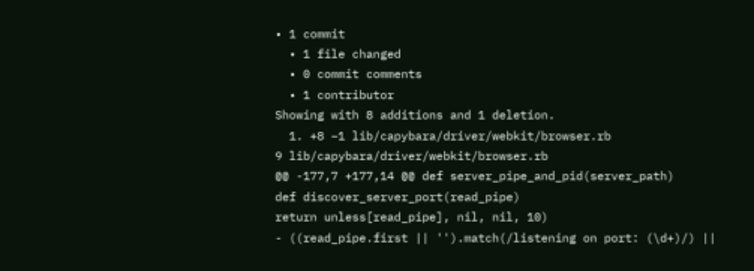• 1 commit
  • 1 file changed
  • 0 commit comments
  • 1 contributor
Showing with 8 additions and 1 deletion.
  1. +8 −1 lib/capybara/driver/webkit/browser.rb
9 lib/capybara/driver/webkit/browser.rb
@@ -177,7 +177,14 @@ def server_pipe_and_pid(server_path)
def discover_server_port(read_pipe)
return unless[read_pipe], nil, nil, 10)
- ((read_pipe.first || '').match(/listening on port: (\d+)/) ||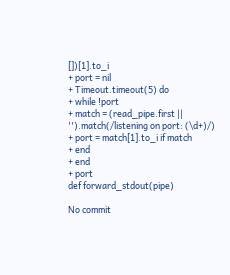[])[1].to_i
+ port = nil
+ Timeout.timeout(5) do
+ while !port
+ match = (read_pipe.first || '').match(/listening on port: (\d+)/)
+ port = match[1].to_i if match
+ end
+ end
+ port
def forward_stdout(pipe)

No commit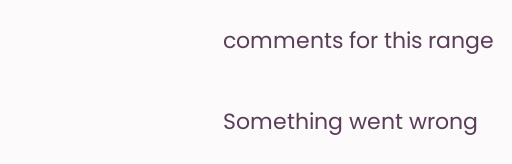comments for this range

Something went wrong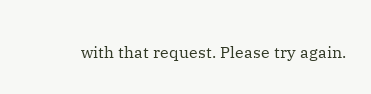with that request. Please try again.